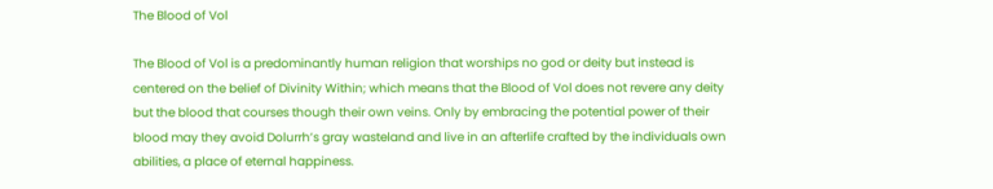The Blood of Vol

The Blood of Vol is a predominantly human religion that worships no god or deity but instead is centered on the belief of Divinity Within; which means that the Blood of Vol does not revere any deity but the blood that courses though their own veins. Only by embracing the potential power of their blood may they avoid Dolurrh’s gray wasteland and live in an afterlife crafted by the individuals own abilities, a place of eternal happiness.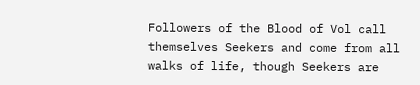Followers of the Blood of Vol call themselves Seekers and come from all walks of life, though Seekers are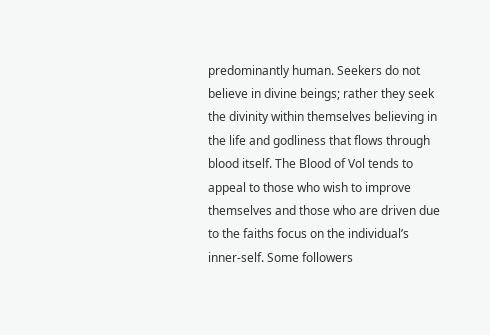predominantly human. Seekers do not believe in divine beings; rather they seek the divinity within themselves believing in the life and godliness that flows through blood itself. The Blood of Vol tends to appeal to those who wish to improve themselves and those who are driven due to the faiths focus on the individual’s inner-self. Some followers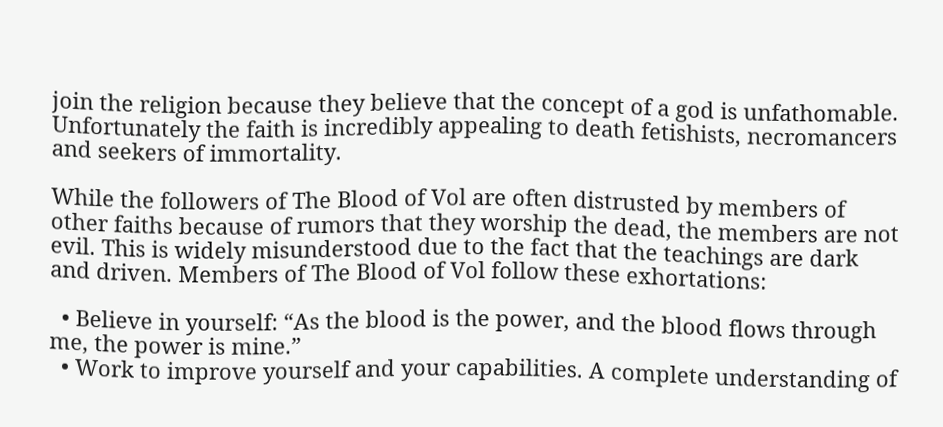join the religion because they believe that the concept of a god is unfathomable. Unfortunately the faith is incredibly appealing to death fetishists, necromancers and seekers of immortality.

While the followers of The Blood of Vol are often distrusted by members of other faiths because of rumors that they worship the dead, the members are not evil. This is widely misunderstood due to the fact that the teachings are dark and driven. Members of The Blood of Vol follow these exhortations:

  • Believe in yourself: “As the blood is the power, and the blood flows through me, the power is mine.”
  • Work to improve yourself and your capabilities. A complete understanding of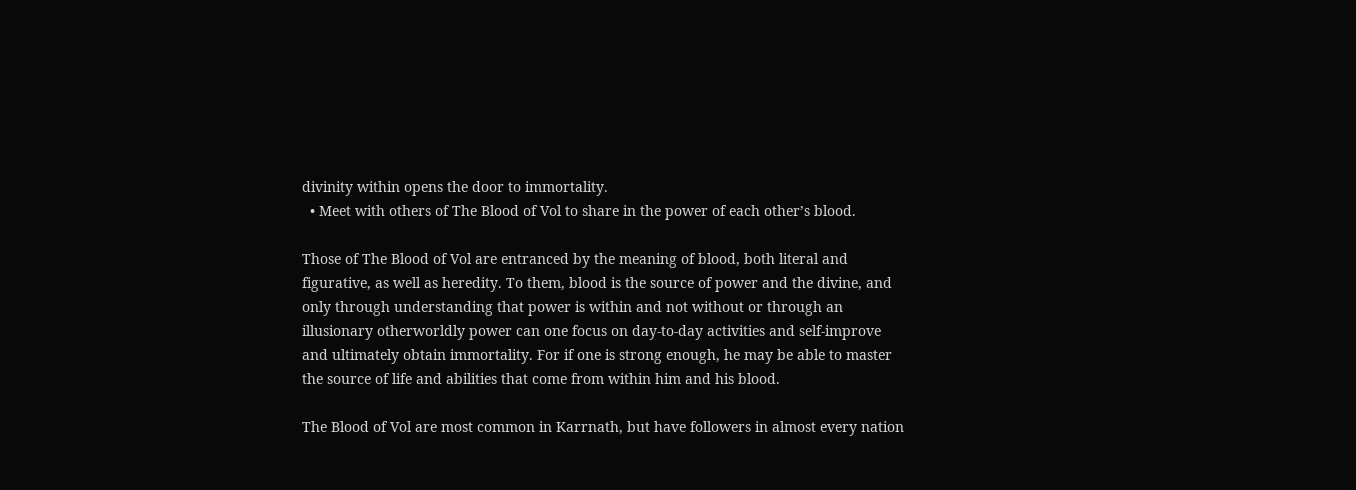divinity within opens the door to immortality.
  • Meet with others of The Blood of Vol to share in the power of each other’s blood.

Those of The Blood of Vol are entranced by the meaning of blood, both literal and figurative, as well as heredity. To them, blood is the source of power and the divine, and only through understanding that power is within and not without or through an illusionary otherworldly power can one focus on day-to-day activities and self-improve and ultimately obtain immortality. For if one is strong enough, he may be able to master the source of life and abilities that come from within him and his blood.

The Blood of Vol are most common in Karrnath, but have followers in almost every nation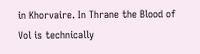in Khorvaire. In Thrane the Blood of Vol is technically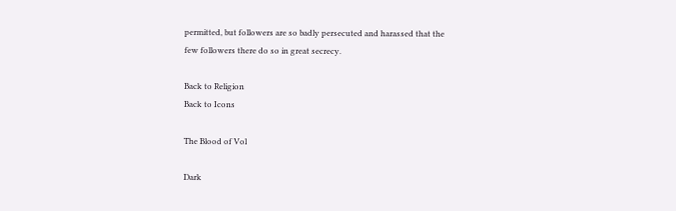permitted, but followers are so badly persecuted and harassed that the few followers there do so in great secrecy.

Back to Religion
Back to Icons

The Blood of Vol

Dark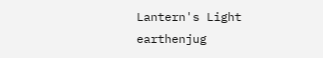Lantern's Light earthenjug